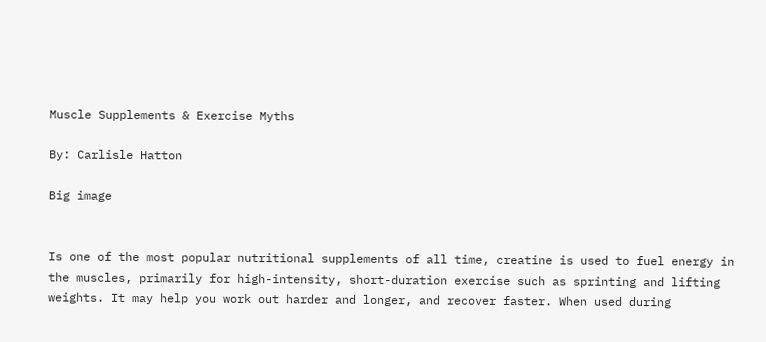Muscle Supplements & Exercise Myths

By: Carlisle Hatton

Big image


Is one of the most popular nutritional supplements of all time, creatine is used to fuel energy in the muscles, primarily for high-intensity, short-duration exercise such as sprinting and lifting weights. It may help you work out harder and longer, and recover faster. When used during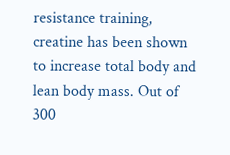resistance training, creatine has been shown to increase total body and lean body mass. Out of 300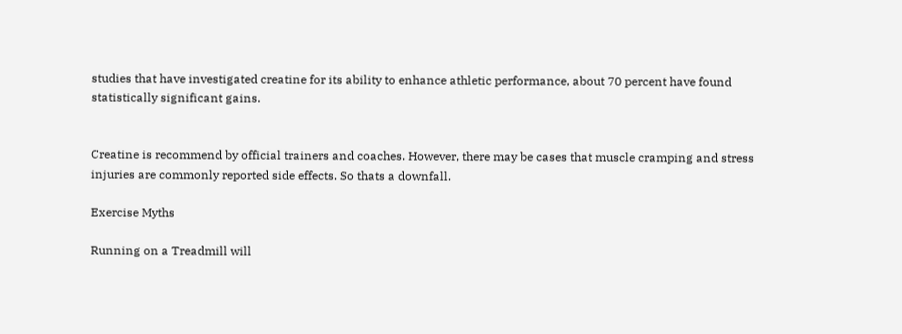studies that have investigated creatine for its ability to enhance athletic performance, about 70 percent have found statistically significant gains.


Creatine is recommend by official trainers and coaches. However, there may be cases that muscle cramping and stress injuries are commonly reported side effects. So thats a downfall.

Exercise Myths

Running on a Treadmill will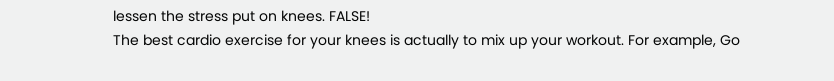lessen the stress put on knees. FALSE!
The best cardio exercise for your knees is actually to mix up your workout. For example, Go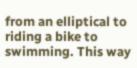from an elliptical to riding a bike to swimming. This way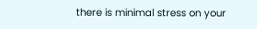there is minimal stress on your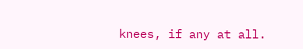knees, if any at all.